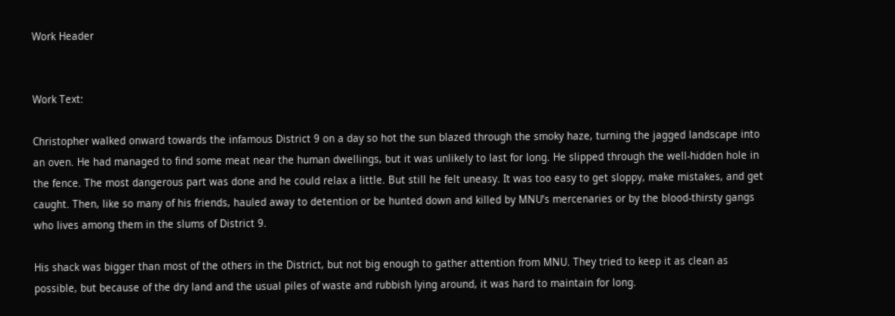Work Header


Work Text:

Christopher walked onward towards the infamous District 9 on a day so hot the sun blazed through the smoky haze, turning the jagged landscape into an oven. He had managed to find some meat near the human dwellings, but it was unlikely to last for long. He slipped through the well-hidden hole in the fence. The most dangerous part was done and he could relax a little. But still he felt uneasy. It was too easy to get sloppy, make mistakes, and get caught. Then, like so many of his friends, hauled away to detention or be hunted down and killed by MNU’s mercenaries or by the blood-thirsty gangs who lives among them in the slums of District 9.

His shack was bigger than most of the others in the District, but not big enough to gather attention from MNU. They tried to keep it as clean as possible, but because of the dry land and the usual piles of waste and rubbish lying around, it was hard to maintain for long.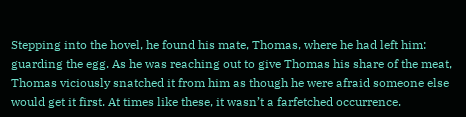Stepping into the hovel, he found his mate, Thomas, where he had left him: guarding the egg. As he was reaching out to give Thomas his share of the meat, Thomas viciously snatched it from him as though he were afraid someone else would get it first. At times like these, it wasn’t a farfetched occurrence.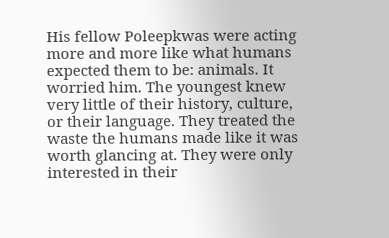His fellow Poleepkwas were acting more and more like what humans expected them to be: animals. It worried him. The youngest knew very little of their history, culture, or their language. They treated the waste the humans made like it was worth glancing at. They were only interested in their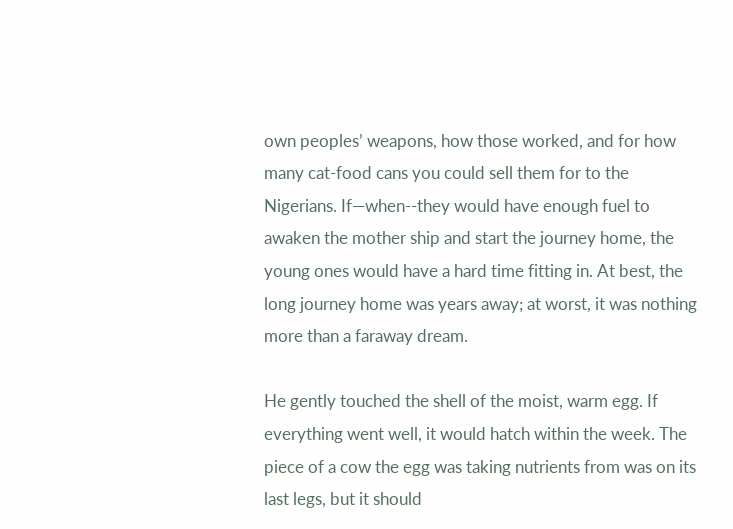own peoples’ weapons, how those worked, and for how many cat-food cans you could sell them for to the Nigerians. If—when--they would have enough fuel to awaken the mother ship and start the journey home, the young ones would have a hard time fitting in. At best, the long journey home was years away; at worst, it was nothing more than a faraway dream.

He gently touched the shell of the moist, warm egg. If everything went well, it would hatch within the week. The piece of a cow the egg was taking nutrients from was on its last legs, but it should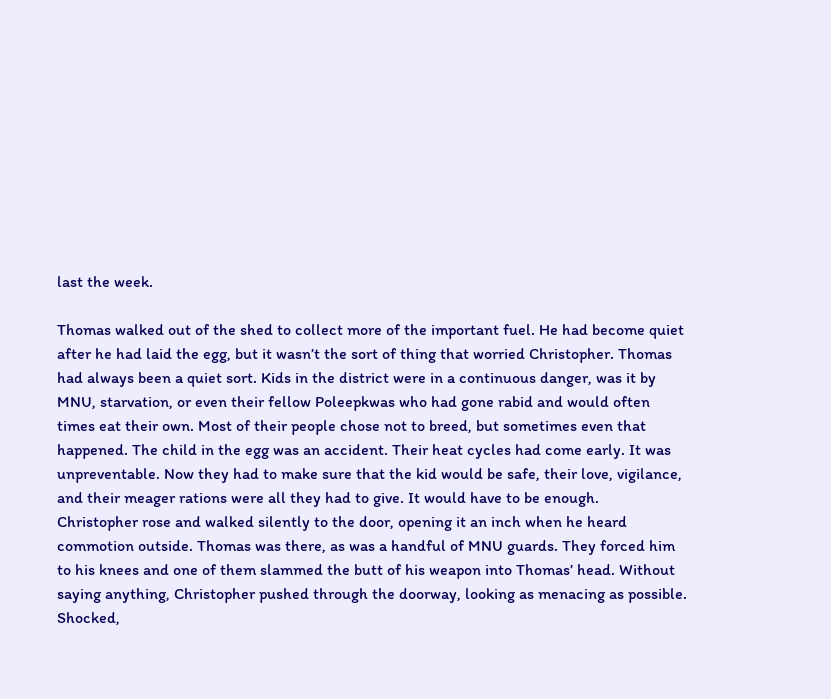last the week.

Thomas walked out of the shed to collect more of the important fuel. He had become quiet after he had laid the egg, but it wasn’t the sort of thing that worried Christopher. Thomas had always been a quiet sort. Kids in the district were in a continuous danger, was it by MNU, starvation, or even their fellow Poleepkwas who had gone rabid and would often times eat their own. Most of their people chose not to breed, but sometimes even that happened. The child in the egg was an accident. Their heat cycles had come early. It was unpreventable. Now they had to make sure that the kid would be safe, their love, vigilance, and their meager rations were all they had to give. It would have to be enough.
Christopher rose and walked silently to the door, opening it an inch when he heard commotion outside. Thomas was there, as was a handful of MNU guards. They forced him to his knees and one of them slammed the butt of his weapon into Thomas’ head. Without saying anything, Christopher pushed through the doorway, looking as menacing as possible. Shocked,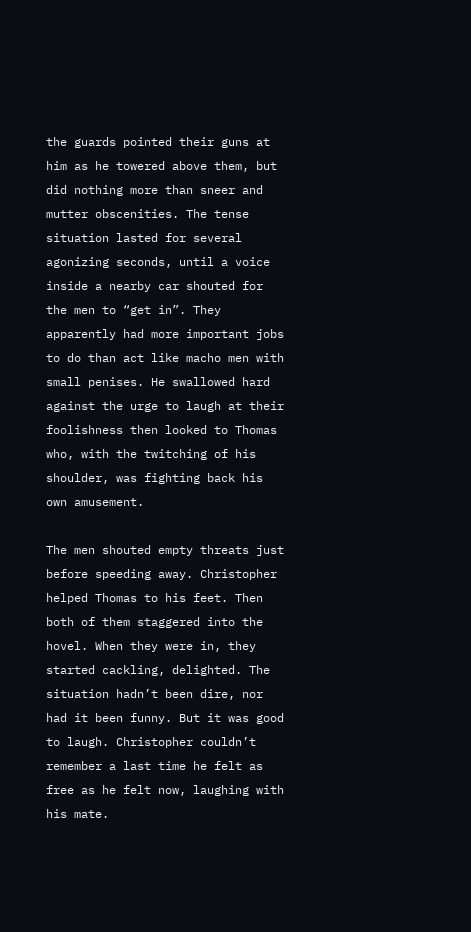the guards pointed their guns at him as he towered above them, but did nothing more than sneer and mutter obscenities. The tense situation lasted for several agonizing seconds, until a voice inside a nearby car shouted for the men to “get in”. They apparently had more important jobs to do than act like macho men with small penises. He swallowed hard against the urge to laugh at their foolishness then looked to Thomas who, with the twitching of his shoulder, was fighting back his own amusement.

The men shouted empty threats just before speeding away. Christopher helped Thomas to his feet. Then both of them staggered into the hovel. When they were in, they started cackling, delighted. The situation hadn’t been dire, nor had it been funny. But it was good to laugh. Christopher couldn’t remember a last time he felt as free as he felt now, laughing with his mate.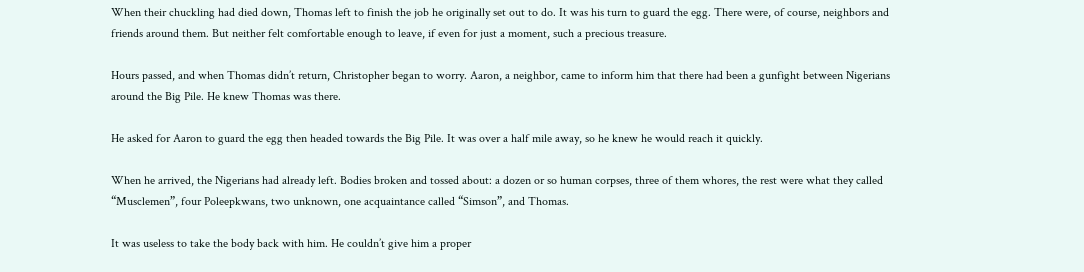When their chuckling had died down, Thomas left to finish the job he originally set out to do. It was his turn to guard the egg. There were, of course, neighbors and friends around them. But neither felt comfortable enough to leave, if even for just a moment, such a precious treasure.

Hours passed, and when Thomas didn’t return, Christopher began to worry. Aaron, a neighbor, came to inform him that there had been a gunfight between Nigerians around the Big Pile. He knew Thomas was there.

He asked for Aaron to guard the egg then headed towards the Big Pile. It was over a half mile away, so he knew he would reach it quickly.

When he arrived, the Nigerians had already left. Bodies broken and tossed about: a dozen or so human corpses, three of them whores, the rest were what they called “Musclemen”, four Poleepkwans, two unknown, one acquaintance called “Simson”, and Thomas.

It was useless to take the body back with him. He couldn’t give him a proper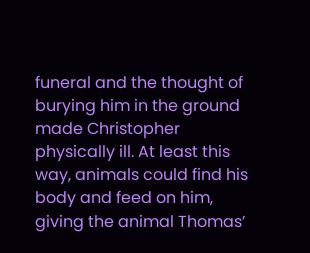funeral and the thought of burying him in the ground made Christopher physically ill. At least this way, animals could find his body and feed on him, giving the animal Thomas’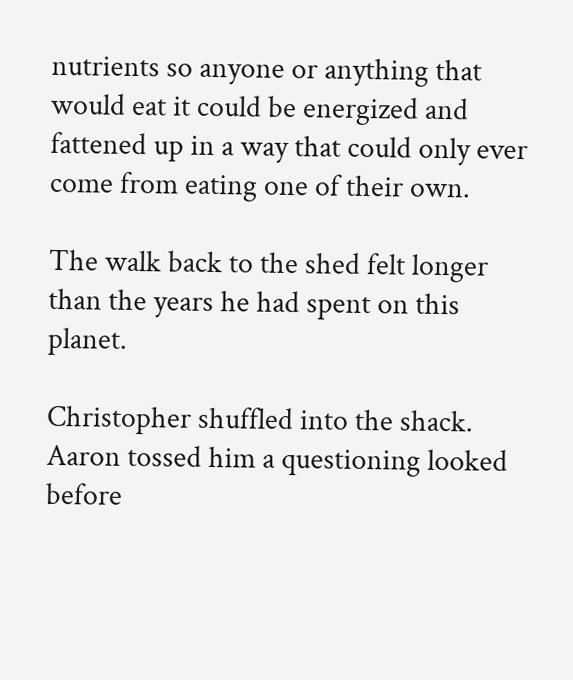nutrients so anyone or anything that would eat it could be energized and fattened up in a way that could only ever come from eating one of their own.

The walk back to the shed felt longer than the years he had spent on this planet.

Christopher shuffled into the shack. Aaron tossed him a questioning looked before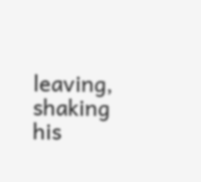leaving, shaking his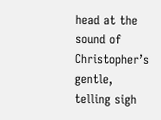head at the sound of Christopher’s gentle, telling sigh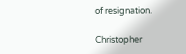of resignation.

Christopher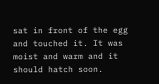sat in front of the egg and touched it. It was moist and warm and it should hatch soon.